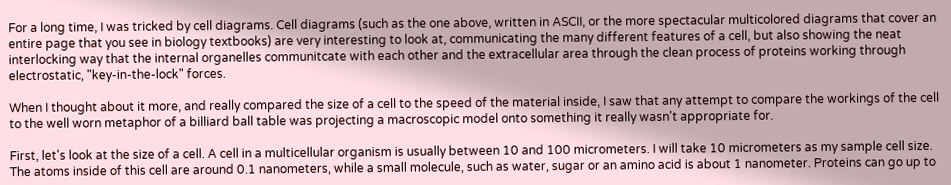For a long time, I was tricked by cell diagrams. Cell diagrams (such as the one above, written in ASCII, or the more spectacular multicolored diagrams that cover an entire page that you see in biology textbooks) are very interesting to look at, communicating the many different features of a cell, but also showing the neat interlocking way that the internal organelles communitcate with each other and the extracellular area through the clean process of proteins working through electrostatic, "key-in-the-lock" forces.

When I thought about it more, and really compared the size of a cell to the speed of the material inside, I saw that any attempt to compare the workings of the cell to the well worn metaphor of a billiard ball table was projecting a macroscopic model onto something it really wasn't appropriate for.

First, let's look at the size of a cell. A cell in a multicellular organism is usually between 10 and 100 micrometers. I will take 10 micrometers as my sample cell size. The atoms inside of this cell are around 0.1 nanometers, while a small molecule, such as water, sugar or an amino acid is about 1 nanometer. Proteins can go up to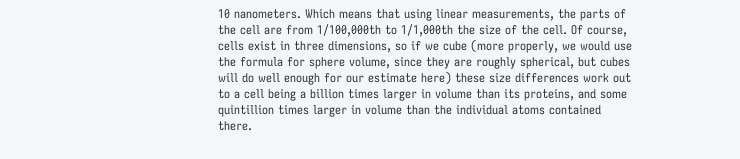10 nanometers. Which means that using linear measurements, the parts of the cell are from 1/100,000th to 1/1,000th the size of the cell. Of course, cells exist in three dimensions, so if we cube (more properly, we would use the formula for sphere volume, since they are roughly spherical, but cubes will do well enough for our estimate here) these size differences work out to a cell being a billion times larger in volume than its proteins, and some quintillion times larger in volume than the individual atoms contained there.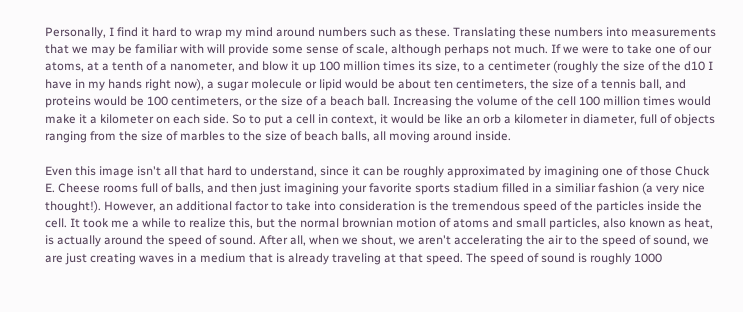Personally, I find it hard to wrap my mind around numbers such as these. Translating these numbers into measurements that we may be familiar with will provide some sense of scale, although perhaps not much. If we were to take one of our atoms, at a tenth of a nanometer, and blow it up 100 million times its size, to a centimeter (roughly the size of the d10 I have in my hands right now), a sugar molecule or lipid would be about ten centimeters, the size of a tennis ball, and proteins would be 100 centimeters, or the size of a beach ball. Increasing the volume of the cell 100 million times would make it a kilometer on each side. So to put a cell in context, it would be like an orb a kilometer in diameter, full of objects ranging from the size of marbles to the size of beach balls, all moving around inside.

Even this image isn't all that hard to understand, since it can be roughly approximated by imagining one of those Chuck E. Cheese rooms full of balls, and then just imagining your favorite sports stadium filled in a similiar fashion (a very nice thought!). However, an additional factor to take into consideration is the tremendous speed of the particles inside the cell. It took me a while to realize this, but the normal brownian motion of atoms and small particles, also known as heat, is actually around the speed of sound. After all, when we shout, we aren't accelerating the air to the speed of sound, we are just creating waves in a medium that is already traveling at that speed. The speed of sound is roughly 1000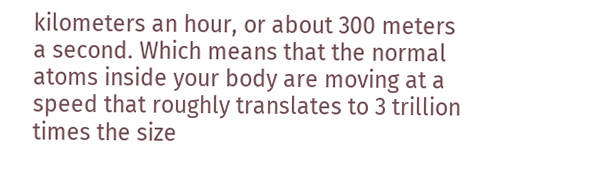kilometers an hour, or about 300 meters a second. Which means that the normal atoms inside your body are moving at a speed that roughly translates to 3 trillion times the size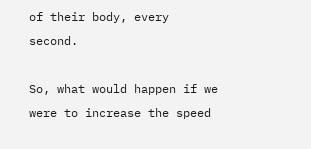of their body, every second.

So, what would happen if we were to increase the speed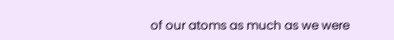of our atoms as much as we were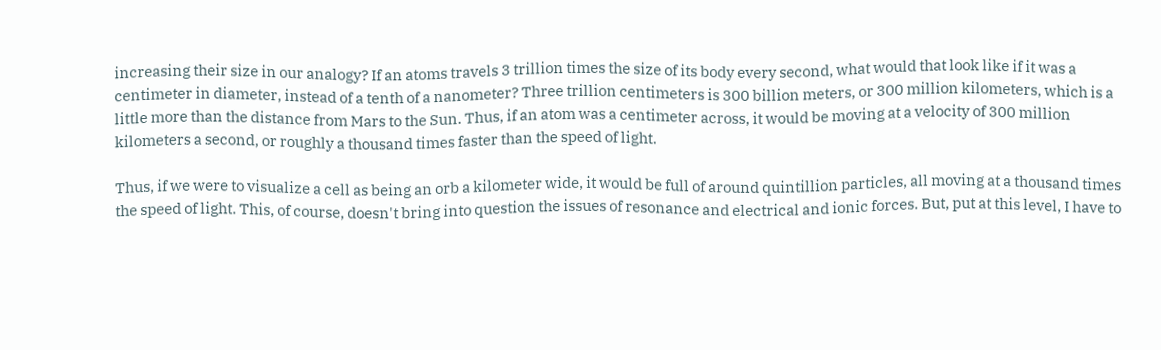increasing their size in our analogy? If an atoms travels 3 trillion times the size of its body every second, what would that look like if it was a centimeter in diameter, instead of a tenth of a nanometer? Three trillion centimeters is 300 billion meters, or 300 million kilometers, which is a little more than the distance from Mars to the Sun. Thus, if an atom was a centimeter across, it would be moving at a velocity of 300 million kilometers a second, or roughly a thousand times faster than the speed of light.

Thus, if we were to visualize a cell as being an orb a kilometer wide, it would be full of around quintillion particles, all moving at a thousand times the speed of light. This, of course, doesn't bring into question the issues of resonance and electrical and ionic forces. But, put at this level, I have to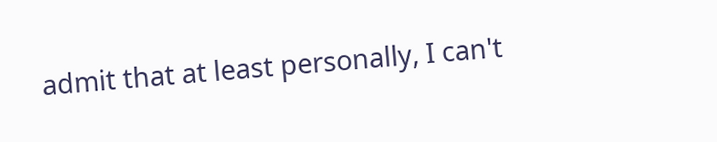admit that at least personally, I can't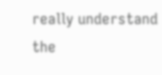really understand the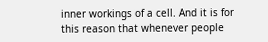inner workings of a cell. And it is for this reason that whenever people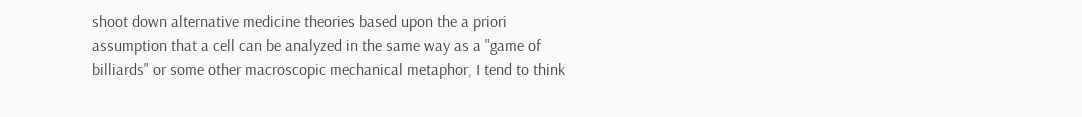shoot down alternative medicine theories based upon the a priori assumption that a cell can be analyzed in the same way as a "game of billiards" or some other macroscopic mechanical metaphor, I tend to think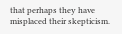that perhaps they have misplaced their skepticism.